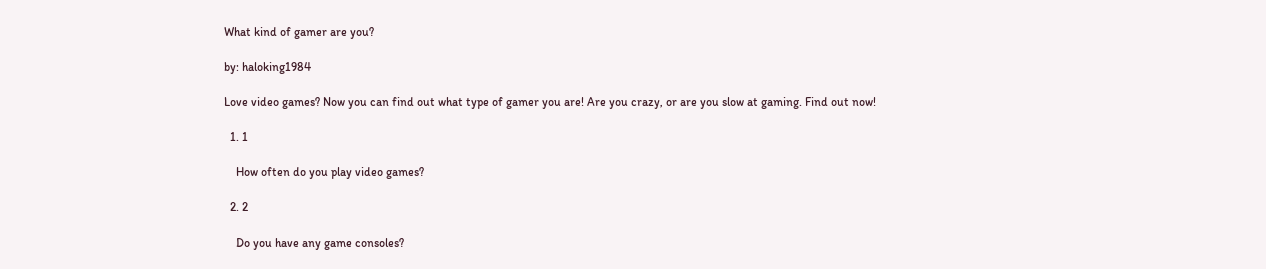What kind of gamer are you?

by: haloking1984

Love video games? Now you can find out what type of gamer you are! Are you crazy, or are you slow at gaming. Find out now!

  1. 1

    How often do you play video games?

  2. 2

    Do you have any game consoles?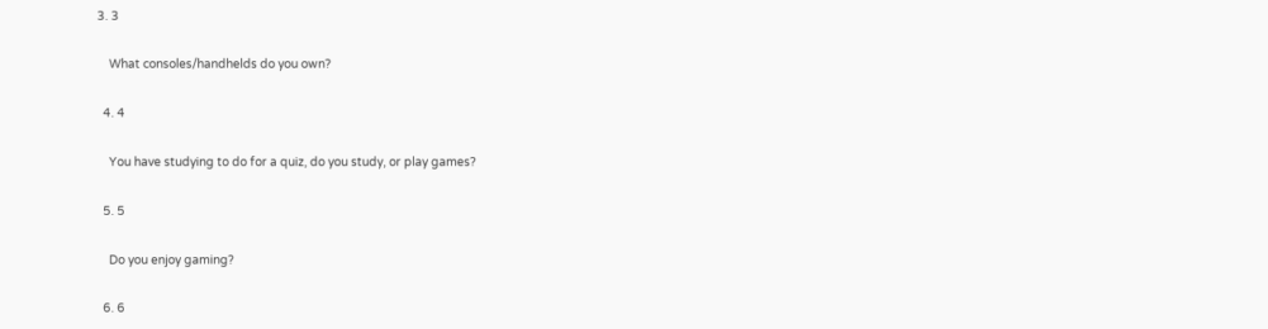3. 3

    What consoles/handhelds do you own?

  4. 4

    You have studying to do for a quiz, do you study, or play games?

  5. 5

    Do you enjoy gaming?

  6. 6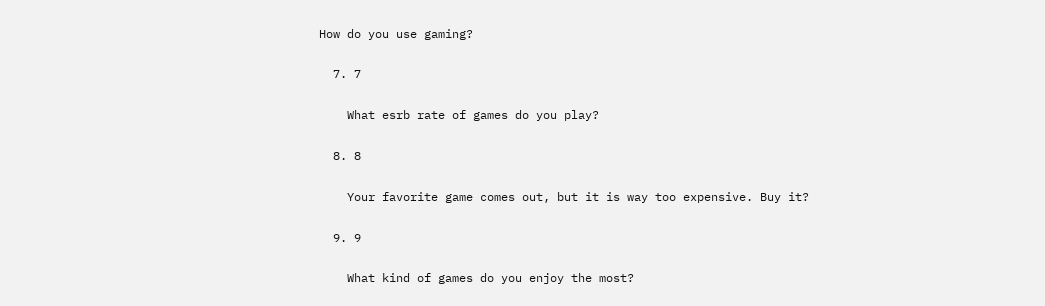How do you use gaming?

  7. 7

    What esrb rate of games do you play?

  8. 8

    Your favorite game comes out, but it is way too expensive. Buy it?

  9. 9

    What kind of games do you enjoy the most?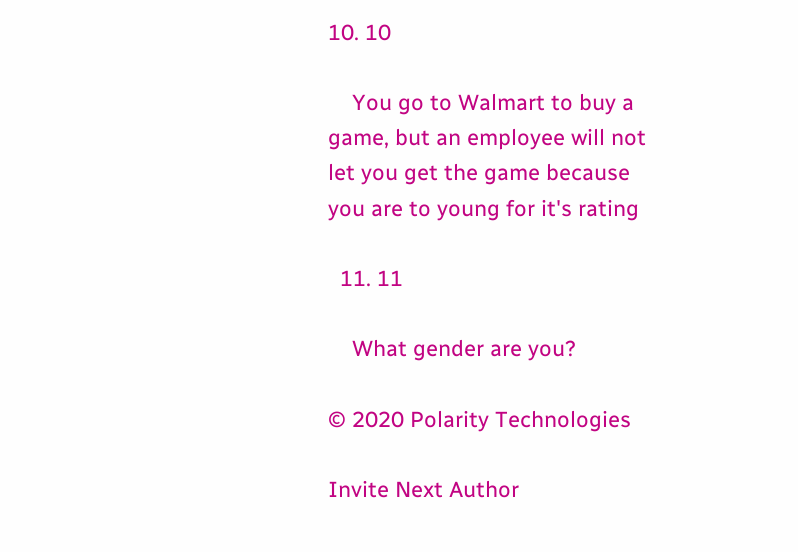10. 10

    You go to Walmart to buy a game, but an employee will not let you get the game because you are to young for it's rating

  11. 11

    What gender are you?

© 2020 Polarity Technologies

Invite Next Author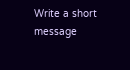Write a short message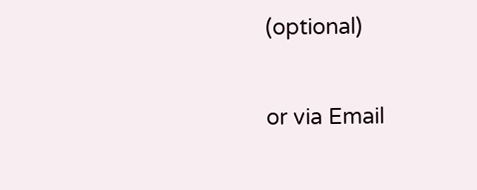(optional)

or via Email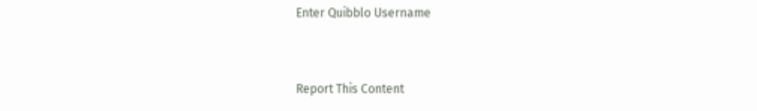Enter Quibblo Username


Report This Content